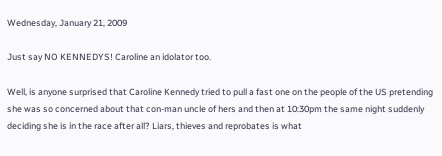Wednesday, January 21, 2009

Just say NO KENNEDYS! Caroline an idolator too.

Well, is anyone surprised that Caroline Kennedy tried to pull a fast one on the people of the US pretending she was so concerned about that con-man uncle of hers and then at 10:30pm the same night suddenly deciding she is in the race after all? Liars, thieves and reprobates is what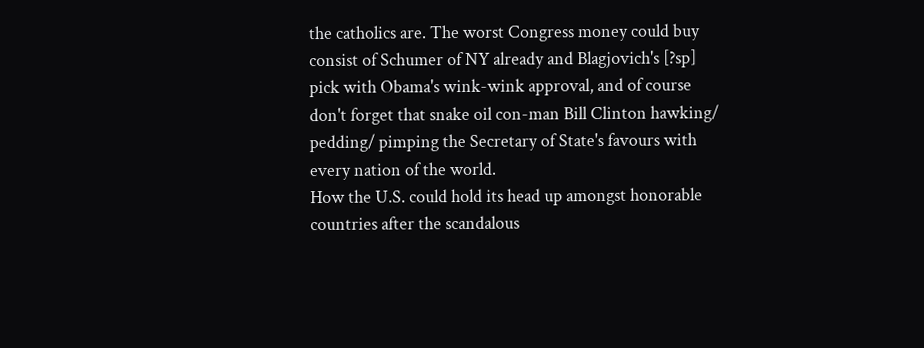the catholics are. The worst Congress money could buy consist of Schumer of NY already and Blagjovich's [?sp] pick with Obama's wink-wink approval, and of course don't forget that snake oil con-man Bill Clinton hawking/ pedding/ pimping the Secretary of State's favours with every nation of the world.
How the U.S. could hold its head up amongst honorable countries after the scandalous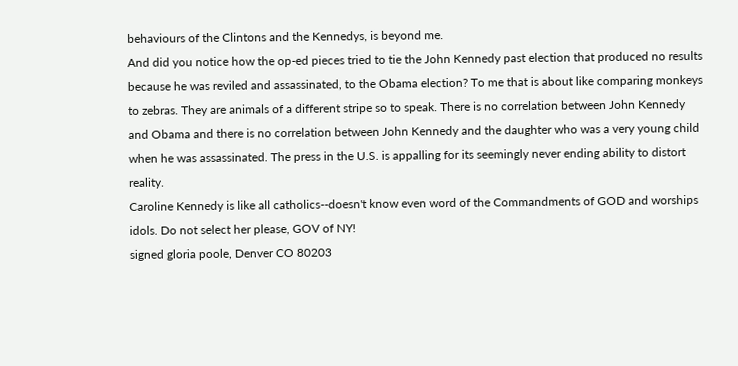behaviours of the Clintons and the Kennedys, is beyond me.
And did you notice how the op-ed pieces tried to tie the John Kennedy past election that produced no results because he was reviled and assassinated, to the Obama election? To me that is about like comparing monkeys to zebras. They are animals of a different stripe so to speak. There is no correlation between John Kennedy and Obama and there is no correlation between John Kennedy and the daughter who was a very young child when he was assassinated. The press in the U.S. is appalling for its seemingly never ending ability to distort reality.
Caroline Kennedy is like all catholics--doesn't know even word of the Commandments of GOD and worships idols. Do not select her please, GOV of NY!
signed gloria poole, Denver CO 80203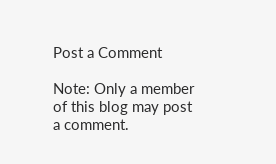Post a Comment

Note: Only a member of this blog may post a comment.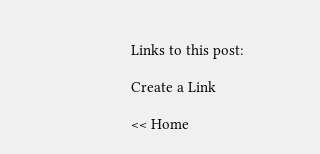Links to this post:

Create a Link

<< Home